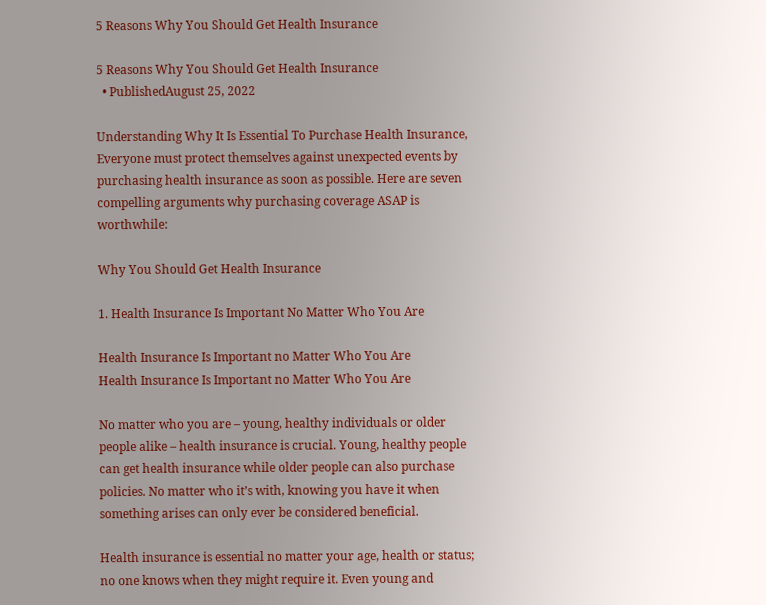5 Reasons Why You Should Get Health Insurance

5 Reasons Why You Should Get Health Insurance
  • PublishedAugust 25, 2022

Understanding Why It Is Essential To Purchase Health Insurance, Everyone must protect themselves against unexpected events by purchasing health insurance as soon as possible. Here are seven compelling arguments why purchasing coverage ASAP is worthwhile:

Why You Should Get Health Insurance

1. Health Insurance Is Important No Matter Who You Are

Health Insurance Is Important no Matter Who You Are
Health Insurance Is Important no Matter Who You Are

No matter who you are – young, healthy individuals or older people alike – health insurance is crucial. Young, healthy people can get health insurance while older people can also purchase policies. No matter who it’s with, knowing you have it when something arises can only ever be considered beneficial.

Health insurance is essential no matter your age, health or status; no one knows when they might require it. Even young and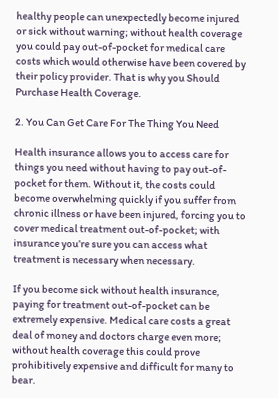healthy people can unexpectedly become injured or sick without warning; without health coverage you could pay out-of-pocket for medical care costs which would otherwise have been covered by their policy provider. That is why you Should Purchase Health Coverage.

2. You Can Get Care For The Thing You Need

Health insurance allows you to access care for things you need without having to pay out-of-pocket for them. Without it, the costs could become overwhelming quickly if you suffer from chronic illness or have been injured, forcing you to cover medical treatment out-of-pocket; with insurance you’re sure you can access what treatment is necessary when necessary.

If you become sick without health insurance, paying for treatment out-of-pocket can be extremely expensive. Medical care costs a great deal of money and doctors charge even more; without health coverage this could prove prohibitively expensive and difficult for many to bear.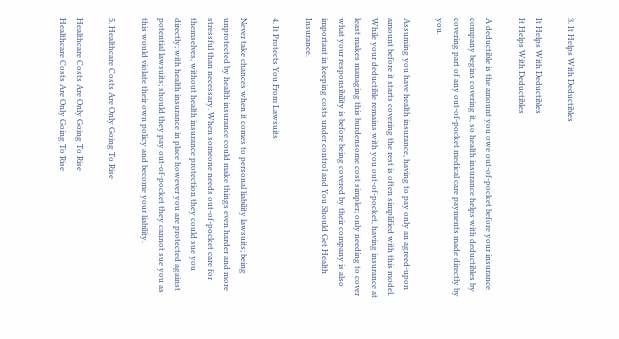3. It Helps With Deductibles

It Helps With Deductibles
It Helps With Deductibles

A deductible is the amount you owe out-of-pocket before your insurance company begins covering it, so health insurance helps with deductibles by covering part of any out-of-pocket medical care payments made directly by you.

Assuming you have health insurance, having to pay only an agreed-upon amount before it starts covering the rest is often simplified with this model. While your deductible remains with you out-of-pocket, having insurance at least makes managing this burdensome cost simpler; only needing to cover what your responsibility is before being covered by their company is also important in keeping costs under control and You Should Get Health Insurance.

4. It Protects You From Lawsuits

Never take chances when it comes to personal liability lawsuits; being unprotected by health insurance could make things even harder and more stressful than necessary. When someone needs out-of-pocket care for themselves, without health insurance protection they could sue you directly; with health insurance in place however you are protected against potential lawsuits; should they pay out-of-pocket they cannot sue you as this would violate their own policy and become your liability.

5. Healthcare Costs Are Only Going To Rise

Healthcare Costs Are Only Going To Rise
Healthcare Costs Are Only Going To Rise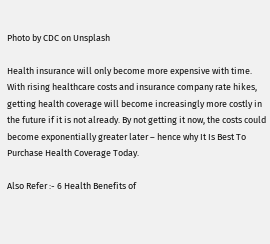Photo by CDC on Unsplash

Health insurance will only become more expensive with time. With rising healthcare costs and insurance company rate hikes, getting health coverage will become increasingly more costly in the future if it is not already. By not getting it now, the costs could become exponentially greater later – hence why It Is Best To Purchase Health Coverage Today.

Also Refer :- 6 Health Benefits of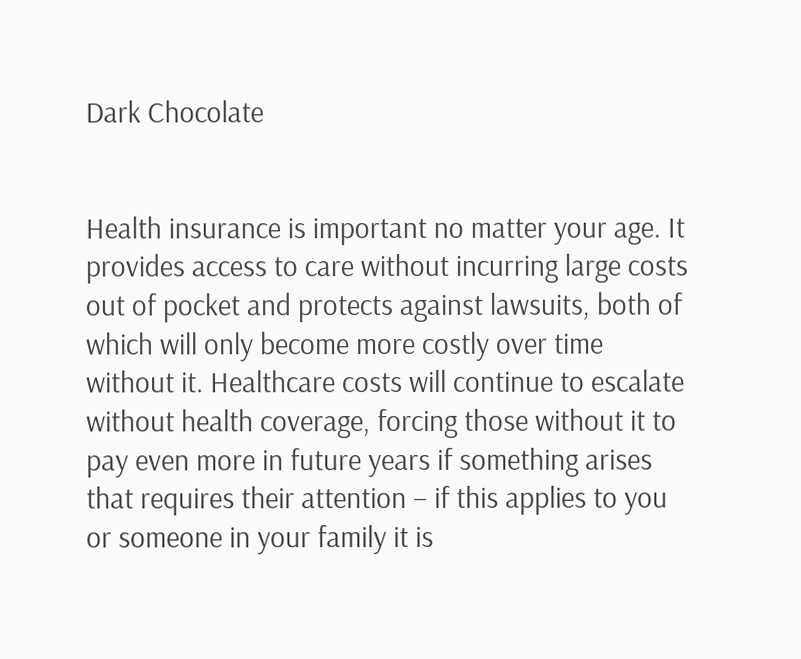Dark Chocolate


Health insurance is important no matter your age. It provides access to care without incurring large costs out of pocket and protects against lawsuits, both of which will only become more costly over time without it. Healthcare costs will continue to escalate without health coverage, forcing those without it to pay even more in future years if something arises that requires their attention – if this applies to you or someone in your family it is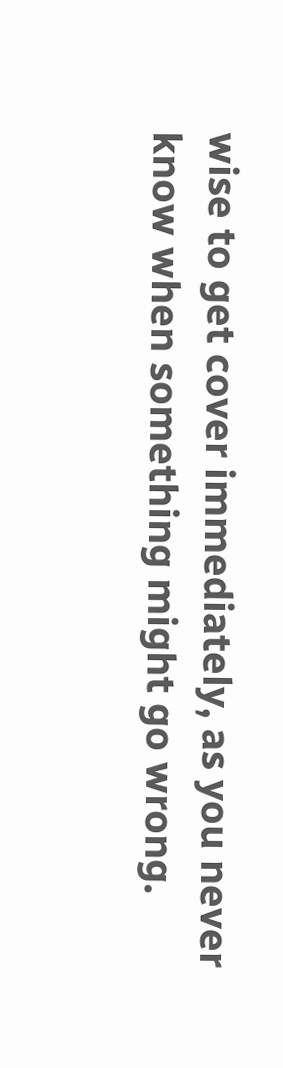wise to get cover immediately, as you never know when something might go wrong.